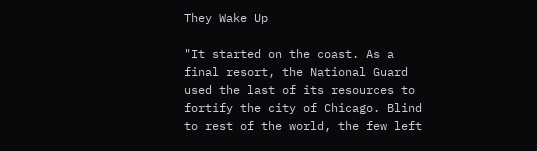They Wake Up

"It started on the coast. As a final resort, the National Guard used the last of its resources to fortify the city of Chicago. Blind to rest of the world, the few left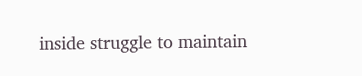inside struggle to maintain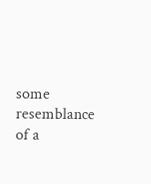some resemblance of a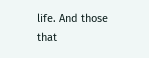life. And those that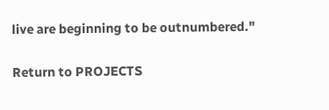live are beginning to be outnumbered."

Return to PROJECTS